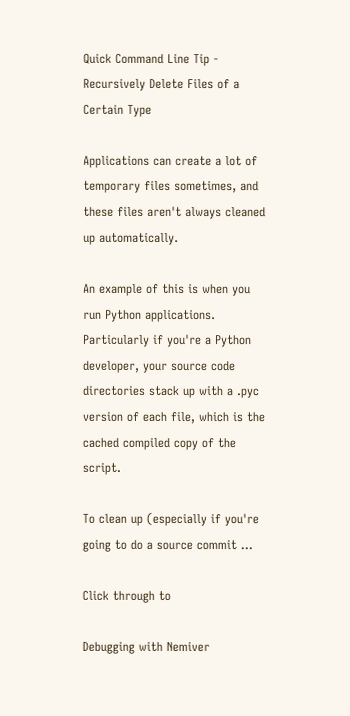Quick Command Line Tip - Recursively Delete Files of a Certain Type

Applications can create a lot of temporary files sometimes, and these files aren't always cleaned up automatically.

An example of this is when you run Python applications. Particularly if you're a Python developer, your source code directories stack up with a .pyc version of each file, which is the cached compiled copy of the script.

To clean up (especially if you're going to do a source commit ...

Click through to

Debugging with Nemiver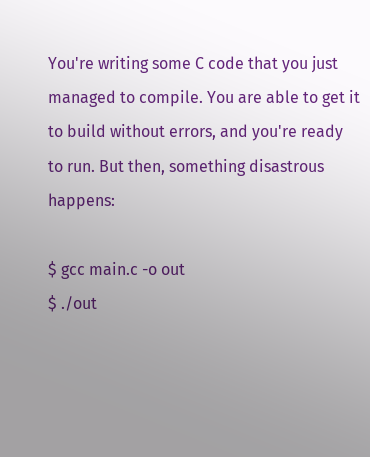You're writing some C code that you just managed to compile. You are able to get it to build without errors, and you're ready to run. But then, something disastrous happens:

$ gcc main.c -o out
$ ./out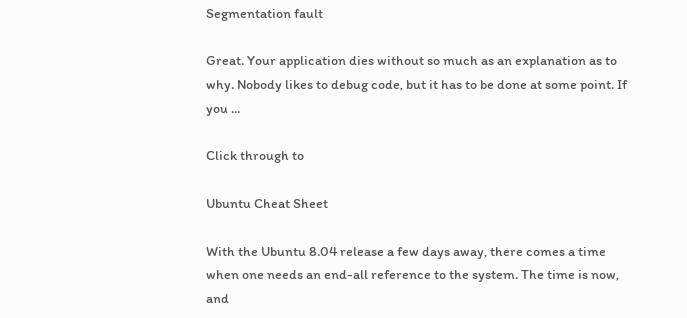Segmentation fault

Great. Your application dies without so much as an explanation as to why. Nobody likes to debug code, but it has to be done at some point. If you ...

Click through to

Ubuntu Cheat Sheet

With the Ubuntu 8.04 release a few days away, there comes a time when one needs an end-all reference to the system. The time is now, and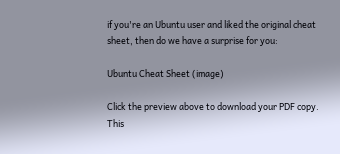if you're an Ubuntu user and liked the original cheat sheet, then do we have a surprise for you:

Ubuntu Cheat Sheet (image)

Click the preview above to download your PDF copy. This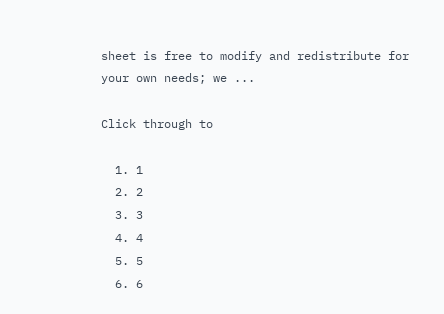sheet is free to modify and redistribute for your own needs; we ...

Click through to

  1. 1
  2. 2
  3. 3
  4. 4
  5. 5
  6. 6